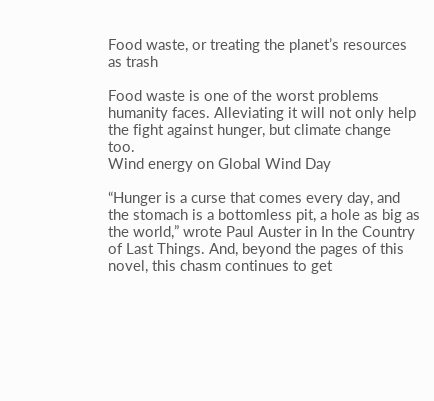Food waste, or treating the planet’s resources as trash

Food waste is one of the worst problems humanity faces. Alleviating it will not only help the fight against hunger, but climate change too.
Wind energy on Global Wind Day

“Hunger is a curse that comes every day, and the stomach is a bottomless pit, a hole as big as the world,” wrote Paul Auster in In the Country of Last Things. And, beyond the pages of this novel, this chasm continues to get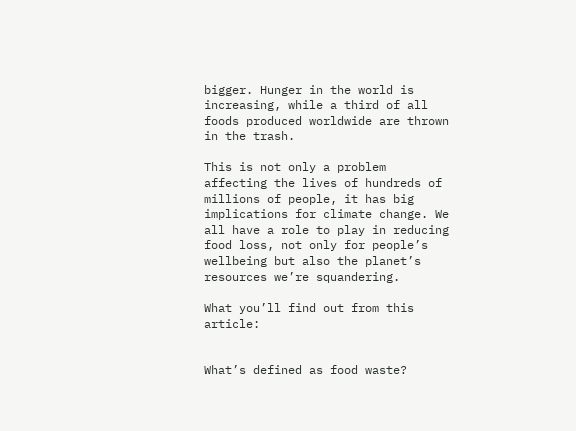bigger. Hunger in the world is increasing, while a third of all foods produced worldwide are thrown in the trash.

This is not only a problem affecting the lives of hundreds of millions of people, it has big implications for climate change. We all have a role to play in reducing food loss, not only for people’s wellbeing but also the planet’s resources we’re squandering.

What you’ll find out from this article:


What’s defined as food waste?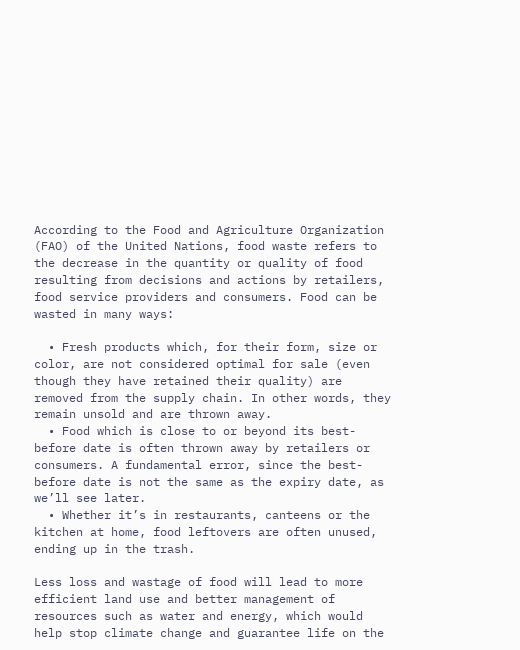According to the Food and Agriculture Organization (FAO) of the United Nations, food waste refers to the decrease in the quantity or quality of food resulting from decisions and actions by retailers, food service providers and consumers. Food can be wasted in many ways:

  • Fresh products which, for their form, size or color, are not considered optimal for sale (even though they have retained their quality) are removed from the supply chain. In other words, they remain unsold and are thrown away.
  • Food which is close to or beyond its best-before date is often thrown away by retailers or consumers. A fundamental error, since the best-before date is not the same as the expiry date, as we’ll see later.
  • Whether it’s in restaurants, canteens or the kitchen at home, food leftovers are often unused, ending up in the trash.

Less loss and wastage of food will lead to more efficient land use and better management of resources such as water and energy, which would help stop climate change and guarantee life on the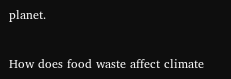planet.


How does food waste affect climate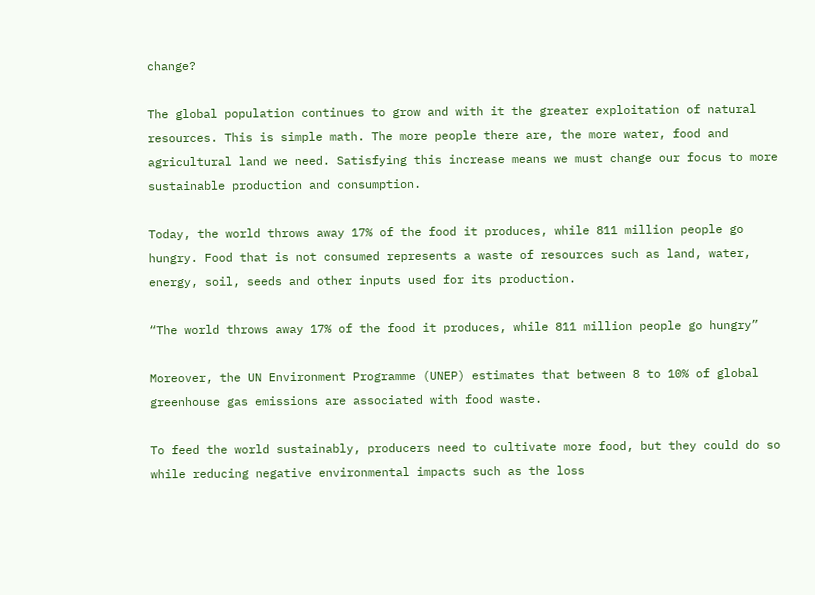change?

The global population continues to grow and with it the greater exploitation of natural resources. This is simple math. The more people there are, the more water, food and agricultural land we need. Satisfying this increase means we must change our focus to more sustainable production and consumption.

Today, the world throws away 17% of the food it produces, while 811 million people go hungry. Food that is not consumed represents a waste of resources such as land, water, energy, soil, seeds and other inputs used for its production.

“The world throws away 17% of the food it produces, while 811 million people go hungry”

Moreover, the UN Environment Programme (UNEP) estimates that between 8 to 10% of global greenhouse gas emissions are associated with food waste.

To feed the world sustainably, producers need to cultivate more food, but they could do so while reducing negative environmental impacts such as the loss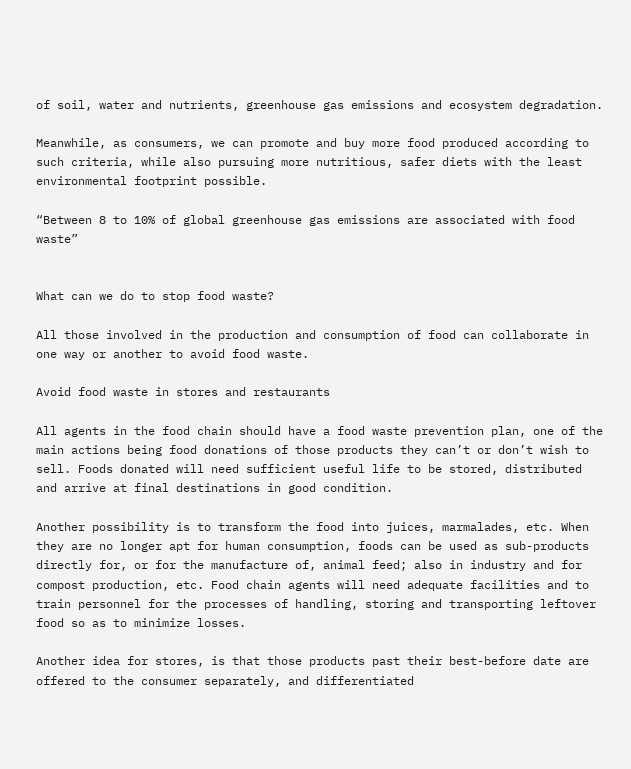of soil, water and nutrients, greenhouse gas emissions and ecosystem degradation.

Meanwhile, as consumers, we can promote and buy more food produced according to such criteria, while also pursuing more nutritious, safer diets with the least environmental footprint possible.

“Between 8 to 10% of global greenhouse gas emissions are associated with food waste”


What can we do to stop food waste?

All those involved in the production and consumption of food can collaborate in one way or another to avoid food waste.

Avoid food waste in stores and restaurants

All agents in the food chain should have a food waste prevention plan, one of the main actions being food donations of those products they can’t or don’t wish to sell. Foods donated will need sufficient useful life to be stored, distributed and arrive at final destinations in good condition.

Another possibility is to transform the food into juices, marmalades, etc. When they are no longer apt for human consumption, foods can be used as sub-products directly for, or for the manufacture of, animal feed; also in industry and for compost production, etc. Food chain agents will need adequate facilities and to train personnel for the processes of handling, storing and transporting leftover food so as to minimize losses.

Another idea for stores, is that those products past their best-before date are offered to the consumer separately, and differentiated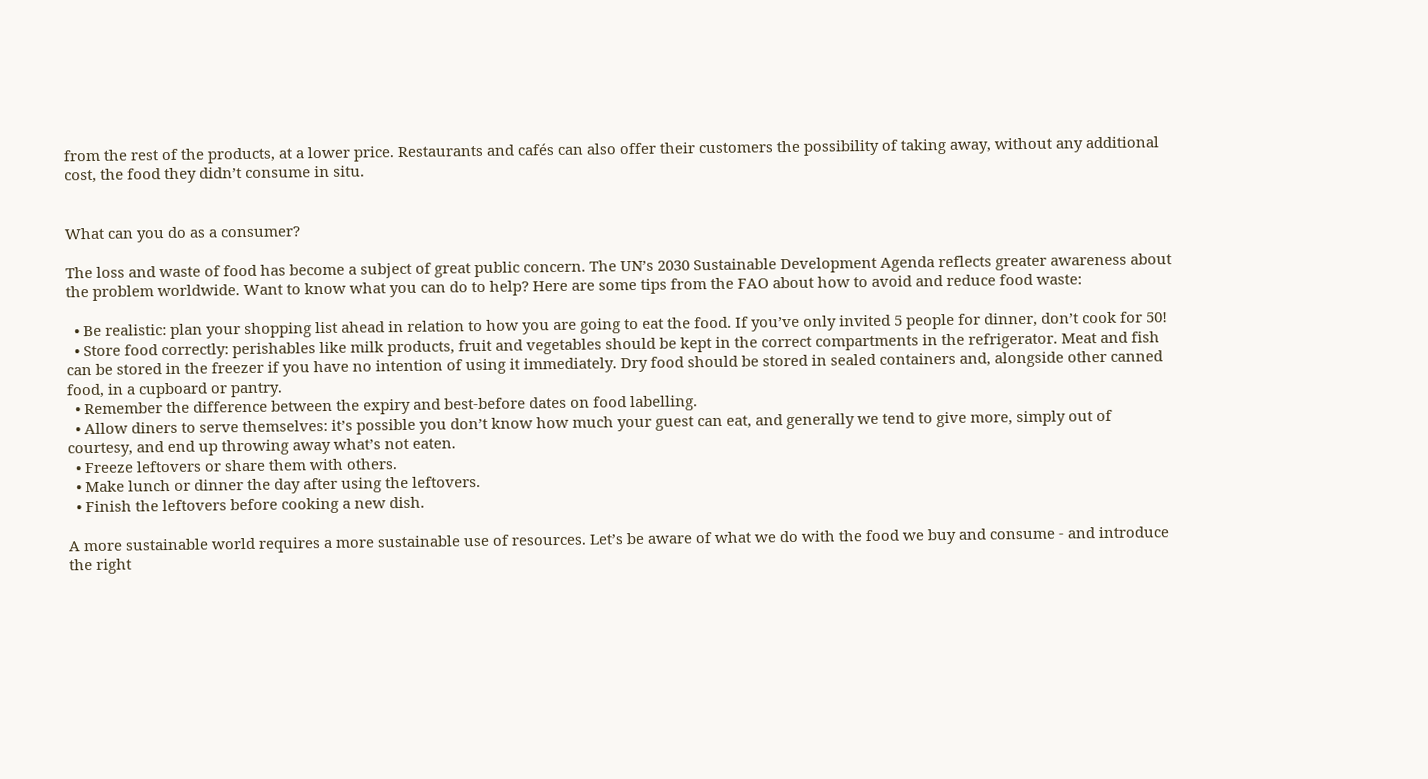from the rest of the products, at a lower price. Restaurants and cafés can also offer their customers the possibility of taking away, without any additional cost, the food they didn’t consume in situ.


What can you do as a consumer?

The loss and waste of food has become a subject of great public concern. The UN’s 2030 Sustainable Development Agenda reflects greater awareness about the problem worldwide. Want to know what you can do to help? Here are some tips from the FAO about how to avoid and reduce food waste:

  • Be realistic: plan your shopping list ahead in relation to how you are going to eat the food. If you’ve only invited 5 people for dinner, don’t cook for 50!
  • Store food correctly: perishables like milk products, fruit and vegetables should be kept in the correct compartments in the refrigerator. Meat and fish can be stored in the freezer if you have no intention of using it immediately. Dry food should be stored in sealed containers and, alongside other canned food, in a cupboard or pantry.
  • Remember the difference between the expiry and best-before dates on food labelling.
  • Allow diners to serve themselves: it’s possible you don’t know how much your guest can eat, and generally we tend to give more, simply out of courtesy, and end up throwing away what’s not eaten.
  • Freeze leftovers or share them with others.
  • Make lunch or dinner the day after using the leftovers.
  • Finish the leftovers before cooking a new dish.

A more sustainable world requires a more sustainable use of resources. Let’s be aware of what we do with the food we buy and consume - and introduce the right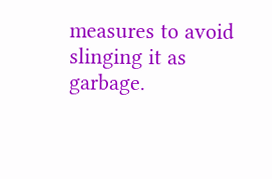measures to avoid slinging it as garbage.